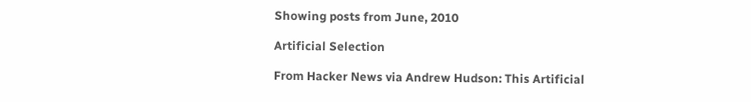Showing posts from June, 2010

Artificial Selection

From Hacker News via Andrew Hudson: This Artificial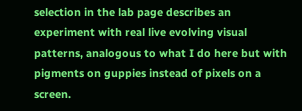selection in the lab page describes an experiment with real live evolving visual patterns, analogous to what I do here but with pigments on guppies instead of pixels on a screen.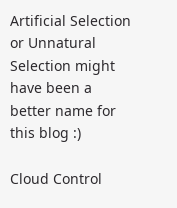Artificial Selection or Unnatural Selection might have been a better name for this blog :)

Cloud Control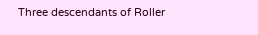Three descendants of Roller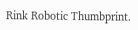Rink Robotic Thumbprint.